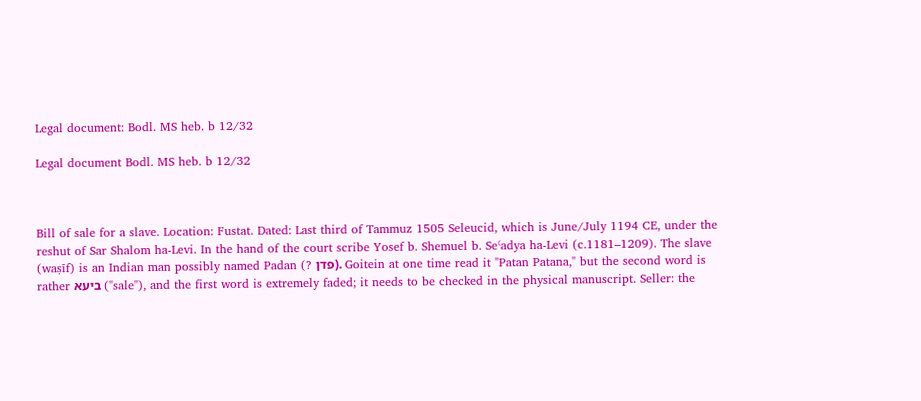Legal document: Bodl. MS heb. b 12/32

Legal document Bodl. MS heb. b 12/32



Bill of sale for a slave. Location: Fustat. Dated: Last third of Tammuz 1505 Seleucid, which is June/July 1194 CE, under the reshut of Sar Shalom ha-Levi. In the hand of the court scribe Yosef b. Shemuel b. Seʿadya ha-Levi (c.1181–1209). The slave (waṣīf) is an Indian man possibly named Padan (? פדן). Goitein at one time read it "Patan Patana," but the second word is rather ביעא ("sale"), and the first word is extremely faded; it needs to be checked in the physical manuscript. Seller: the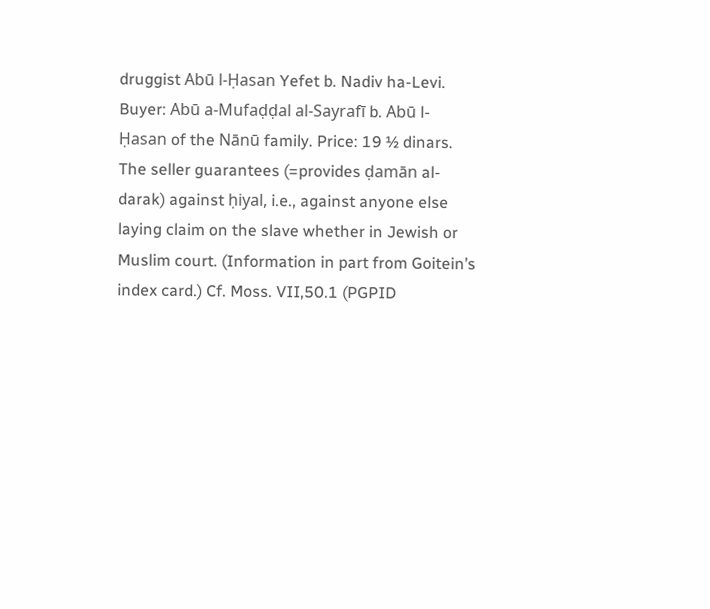druggist Abū l-Ḥasan Yefet b. Nadiv ha-Levi. Buyer: Abū a-Mufaḍḍal al-Sayrafī b. Abū l-Ḥasan of the Nānū family. Price: 19 ½ dinars. The seller guarantees (=provides ḍamān al-darak) against ḥiyal, i.e., against anyone else laying claim on the slave whether in Jewish or Muslim court. (Information in part from Goitein’s index card.) Cf. Moss. VII,50.1 (PGPID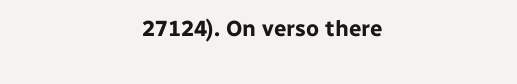27124). On verso there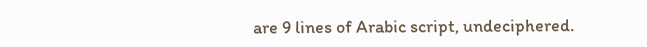are 9 lines of Arabic script, undeciphered.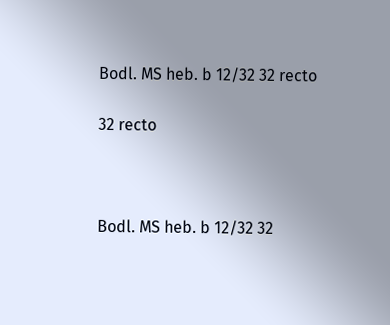Bodl. MS heb. b 12/32 32 recto

32 recto



Bodl. MS heb. b 12/32 32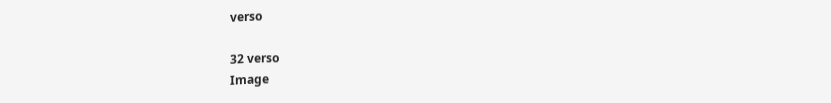verso

32 verso
Image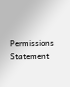Permissions Statement